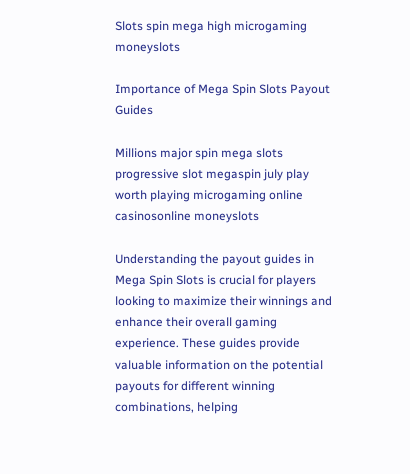Slots spin mega high microgaming moneyslots

Importance of Mega Spin Slots Payout Guides

Millions major spin mega slots progressive slot megaspin july play worth playing microgaming online casinosonline moneyslots

Understanding the payout guides in Mega Spin Slots is crucial for players looking to maximize their winnings and enhance their overall gaming experience. These guides provide valuable information on the potential payouts for different winning combinations, helping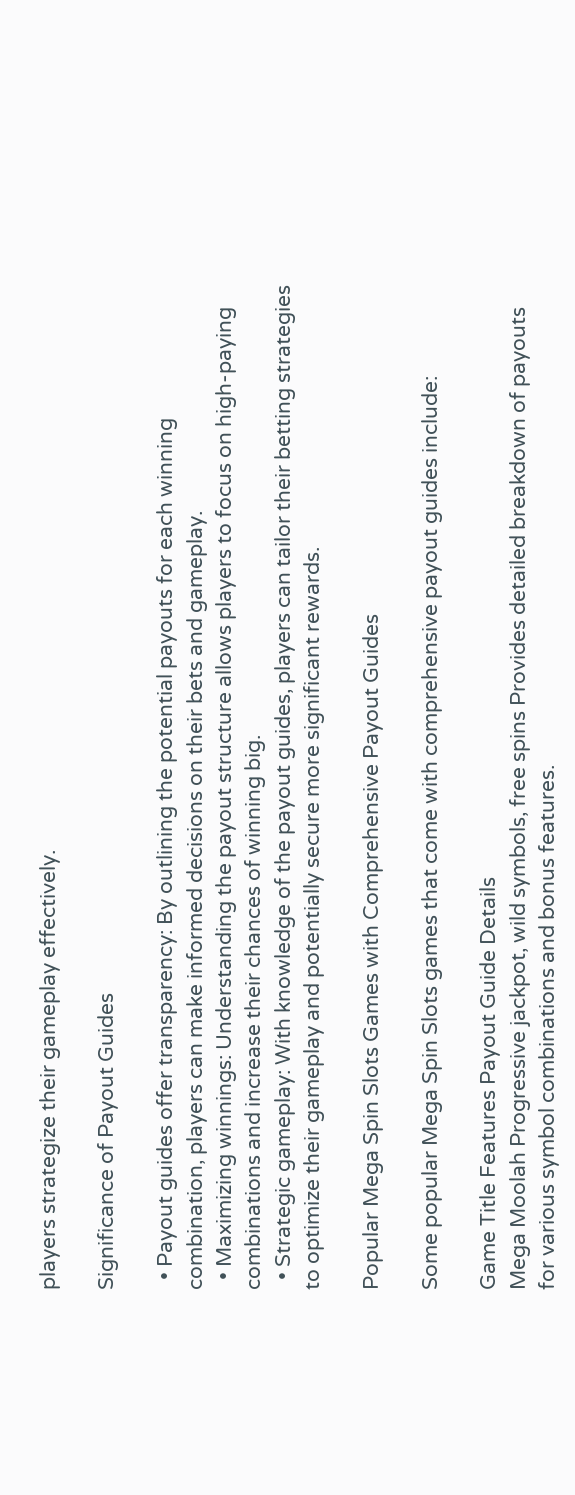players strategize their gameplay effectively.

Significance of Payout Guides

  • Payout guides offer transparency: By outlining the potential payouts for each winning combination, players can make informed decisions on their bets and gameplay.
  • Maximizing winnings: Understanding the payout structure allows players to focus on high-paying combinations and increase their chances of winning big.
  • Strategic gameplay: With knowledge of the payout guides, players can tailor their betting strategies to optimize their gameplay and potentially secure more significant rewards.

Popular Mega Spin Slots Games with Comprehensive Payout Guides

Some popular Mega Spin Slots games that come with comprehensive payout guides include:

Game Title Features Payout Guide Details
Mega Moolah Progressive jackpot, wild symbols, free spins Provides detailed breakdown of payouts for various symbol combinations and bonus features.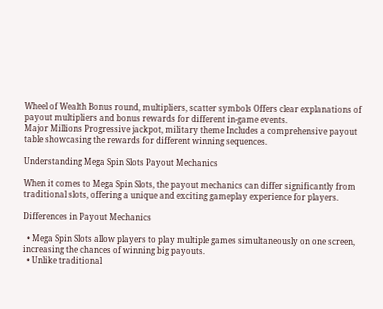Wheel of Wealth Bonus round, multipliers, scatter symbols Offers clear explanations of payout multipliers and bonus rewards for different in-game events.
Major Millions Progressive jackpot, military theme Includes a comprehensive payout table showcasing the rewards for different winning sequences.

Understanding Mega Spin Slots Payout Mechanics

When it comes to Mega Spin Slots, the payout mechanics can differ significantly from traditional slots, offering a unique and exciting gameplay experience for players.

Differences in Payout Mechanics

  • Mega Spin Slots allow players to play multiple games simultaneously on one screen, increasing the chances of winning big payouts.
  • Unlike traditional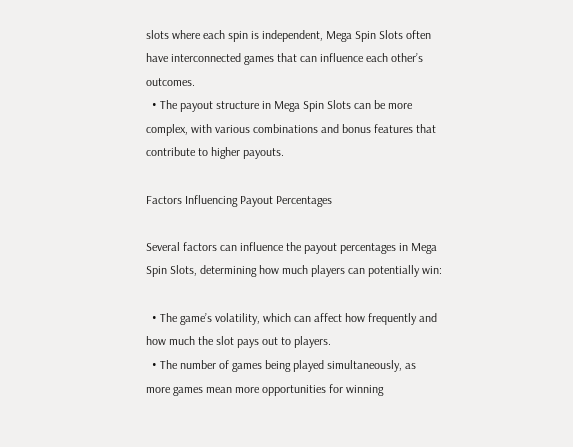slots where each spin is independent, Mega Spin Slots often have interconnected games that can influence each other’s outcomes.
  • The payout structure in Mega Spin Slots can be more complex, with various combinations and bonus features that contribute to higher payouts.

Factors Influencing Payout Percentages

Several factors can influence the payout percentages in Mega Spin Slots, determining how much players can potentially win:

  • The game’s volatility, which can affect how frequently and how much the slot pays out to players.
  • The number of games being played simultaneously, as more games mean more opportunities for winning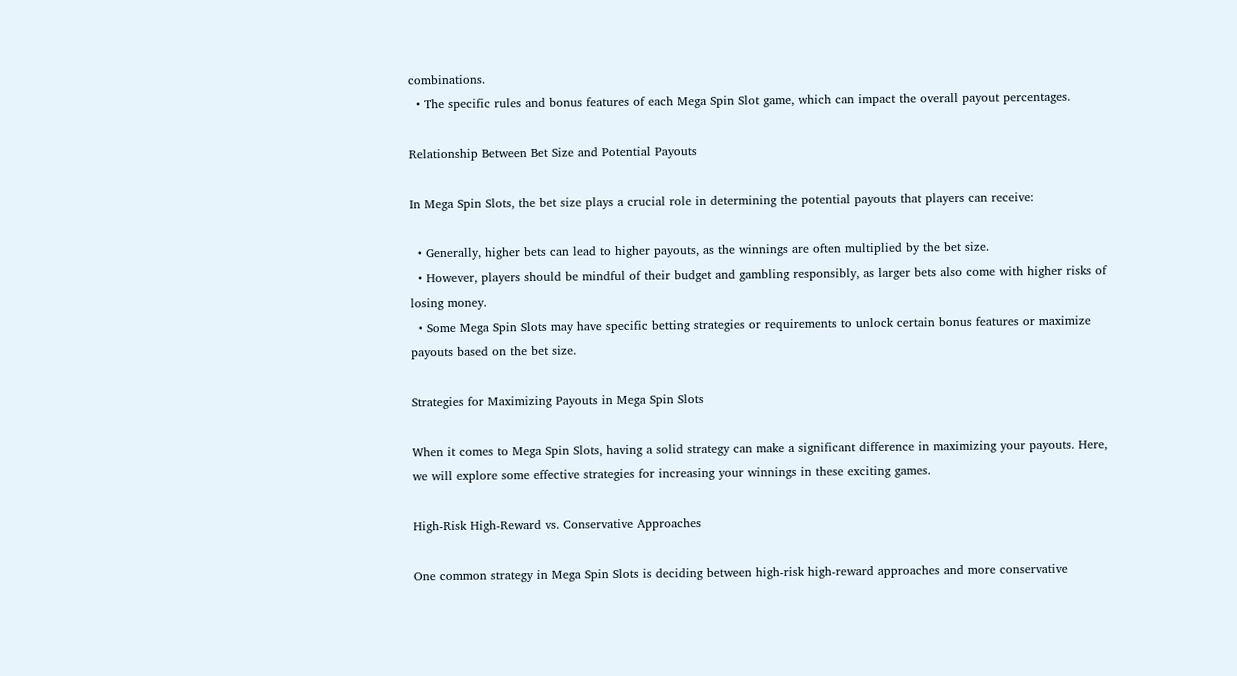combinations.
  • The specific rules and bonus features of each Mega Spin Slot game, which can impact the overall payout percentages.

Relationship Between Bet Size and Potential Payouts

In Mega Spin Slots, the bet size plays a crucial role in determining the potential payouts that players can receive:

  • Generally, higher bets can lead to higher payouts, as the winnings are often multiplied by the bet size.
  • However, players should be mindful of their budget and gambling responsibly, as larger bets also come with higher risks of losing money.
  • Some Mega Spin Slots may have specific betting strategies or requirements to unlock certain bonus features or maximize payouts based on the bet size.

Strategies for Maximizing Payouts in Mega Spin Slots

When it comes to Mega Spin Slots, having a solid strategy can make a significant difference in maximizing your payouts. Here, we will explore some effective strategies for increasing your winnings in these exciting games.

High-Risk High-Reward vs. Conservative Approaches

One common strategy in Mega Spin Slots is deciding between high-risk high-reward approaches and more conservative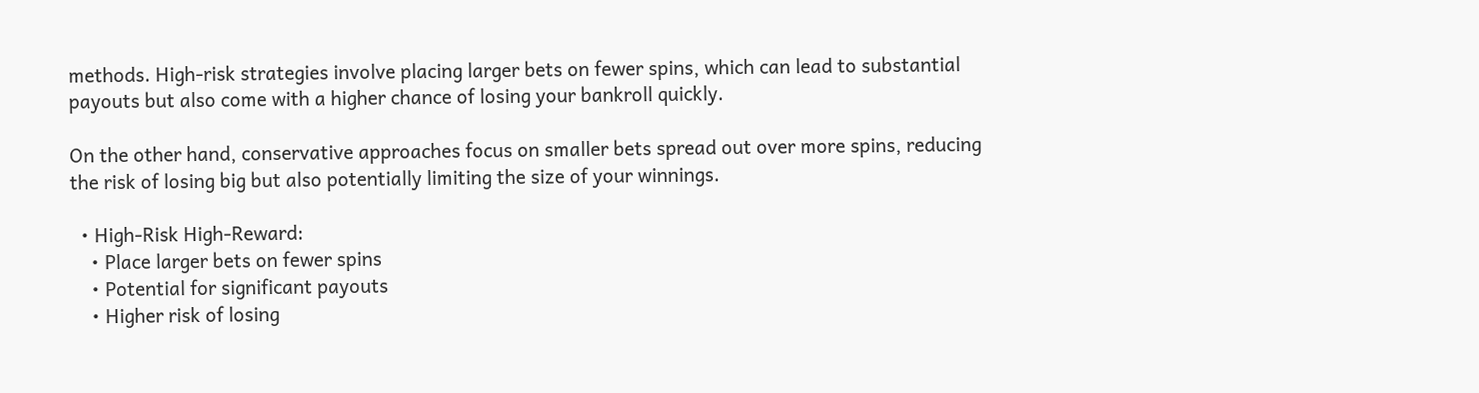methods. High-risk strategies involve placing larger bets on fewer spins, which can lead to substantial payouts but also come with a higher chance of losing your bankroll quickly.

On the other hand, conservative approaches focus on smaller bets spread out over more spins, reducing the risk of losing big but also potentially limiting the size of your winnings.

  • High-Risk High-Reward:
    • Place larger bets on fewer spins
    • Potential for significant payouts
    • Higher risk of losing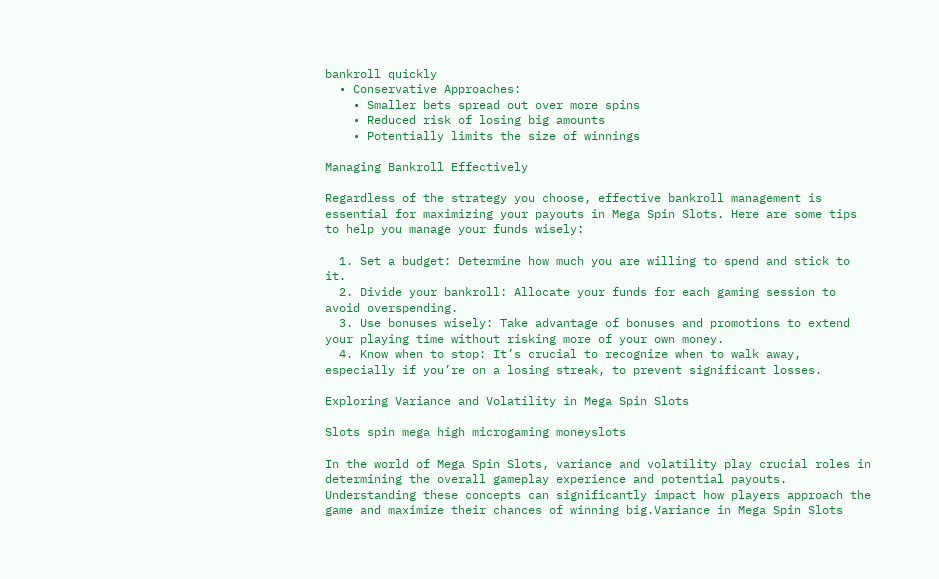bankroll quickly
  • Conservative Approaches:
    • Smaller bets spread out over more spins
    • Reduced risk of losing big amounts
    • Potentially limits the size of winnings

Managing Bankroll Effectively

Regardless of the strategy you choose, effective bankroll management is essential for maximizing your payouts in Mega Spin Slots. Here are some tips to help you manage your funds wisely:

  1. Set a budget: Determine how much you are willing to spend and stick to it.
  2. Divide your bankroll: Allocate your funds for each gaming session to avoid overspending.
  3. Use bonuses wisely: Take advantage of bonuses and promotions to extend your playing time without risking more of your own money.
  4. Know when to stop: It’s crucial to recognize when to walk away, especially if you’re on a losing streak, to prevent significant losses.

Exploring Variance and Volatility in Mega Spin Slots

Slots spin mega high microgaming moneyslots

In the world of Mega Spin Slots, variance and volatility play crucial roles in determining the overall gameplay experience and potential payouts. Understanding these concepts can significantly impact how players approach the game and maximize their chances of winning big.Variance in Mega Spin Slots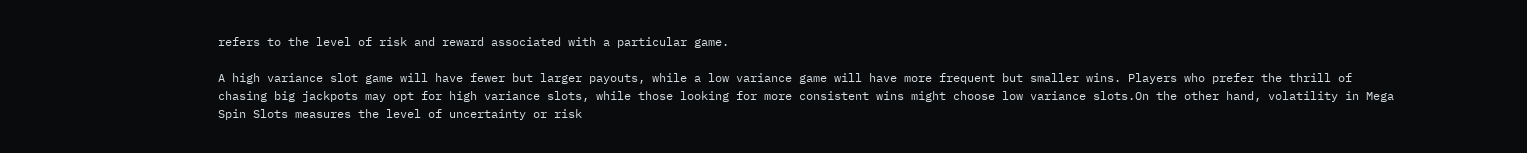refers to the level of risk and reward associated with a particular game.

A high variance slot game will have fewer but larger payouts, while a low variance game will have more frequent but smaller wins. Players who prefer the thrill of chasing big jackpots may opt for high variance slots, while those looking for more consistent wins might choose low variance slots.On the other hand, volatility in Mega Spin Slots measures the level of uncertainty or risk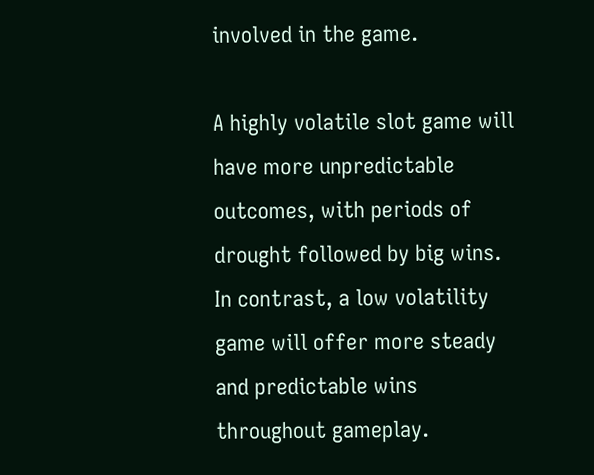involved in the game.

A highly volatile slot game will have more unpredictable outcomes, with periods of drought followed by big wins. In contrast, a low volatility game will offer more steady and predictable wins throughout gameplay.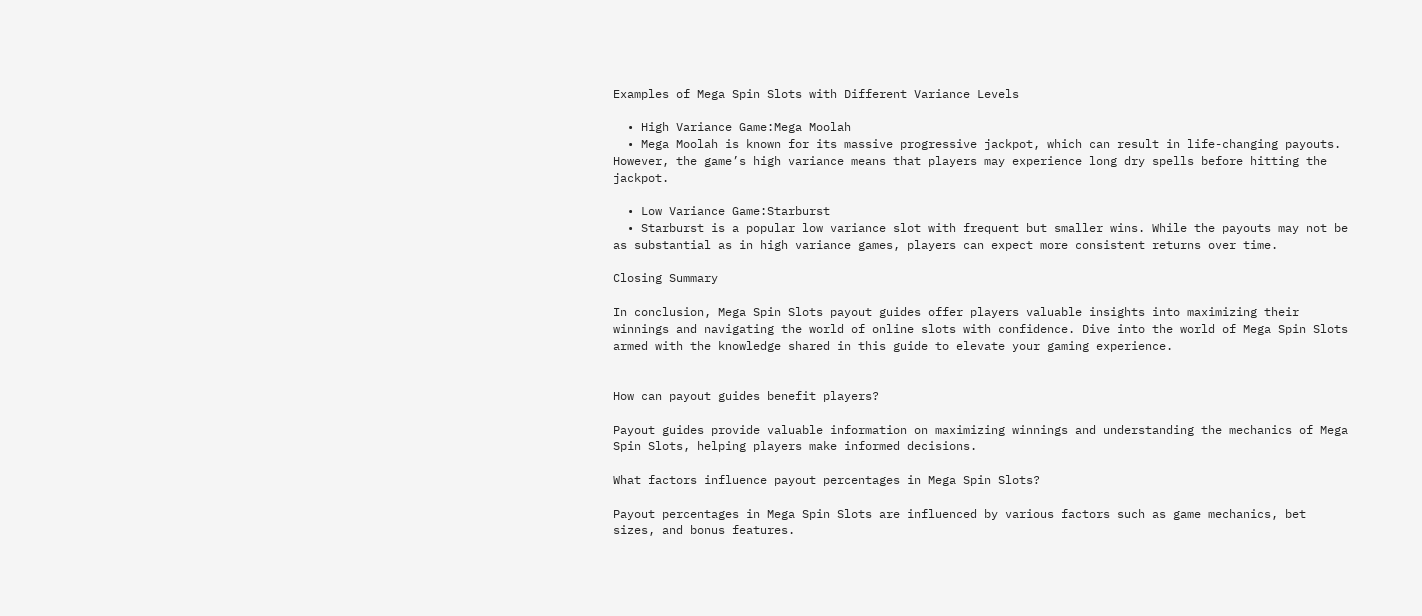Examples of Mega Spin Slots with Different Variance Levels

  • High Variance Game:Mega Moolah
  • Mega Moolah is known for its massive progressive jackpot, which can result in life-changing payouts. However, the game’s high variance means that players may experience long dry spells before hitting the jackpot.

  • Low Variance Game:Starburst
  • Starburst is a popular low variance slot with frequent but smaller wins. While the payouts may not be as substantial as in high variance games, players can expect more consistent returns over time.

Closing Summary

In conclusion, Mega Spin Slots payout guides offer players valuable insights into maximizing their winnings and navigating the world of online slots with confidence. Dive into the world of Mega Spin Slots armed with the knowledge shared in this guide to elevate your gaming experience.


How can payout guides benefit players?

Payout guides provide valuable information on maximizing winnings and understanding the mechanics of Mega Spin Slots, helping players make informed decisions.

What factors influence payout percentages in Mega Spin Slots?

Payout percentages in Mega Spin Slots are influenced by various factors such as game mechanics, bet sizes, and bonus features.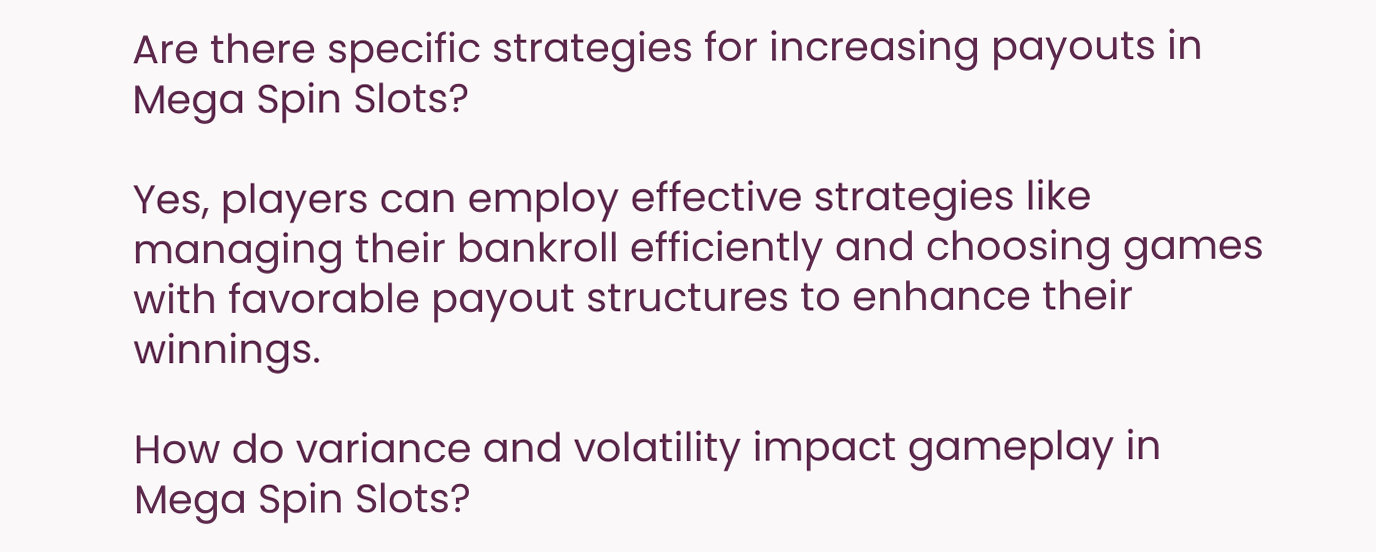Are there specific strategies for increasing payouts in Mega Spin Slots?

Yes, players can employ effective strategies like managing their bankroll efficiently and choosing games with favorable payout structures to enhance their winnings.

How do variance and volatility impact gameplay in Mega Spin Slots?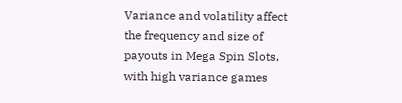Variance and volatility affect the frequency and size of payouts in Mega Spin Slots, with high variance games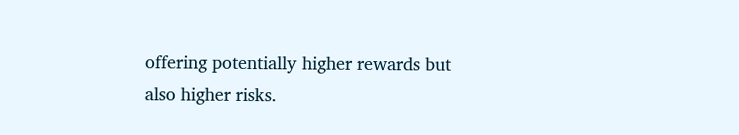offering potentially higher rewards but also higher risks.